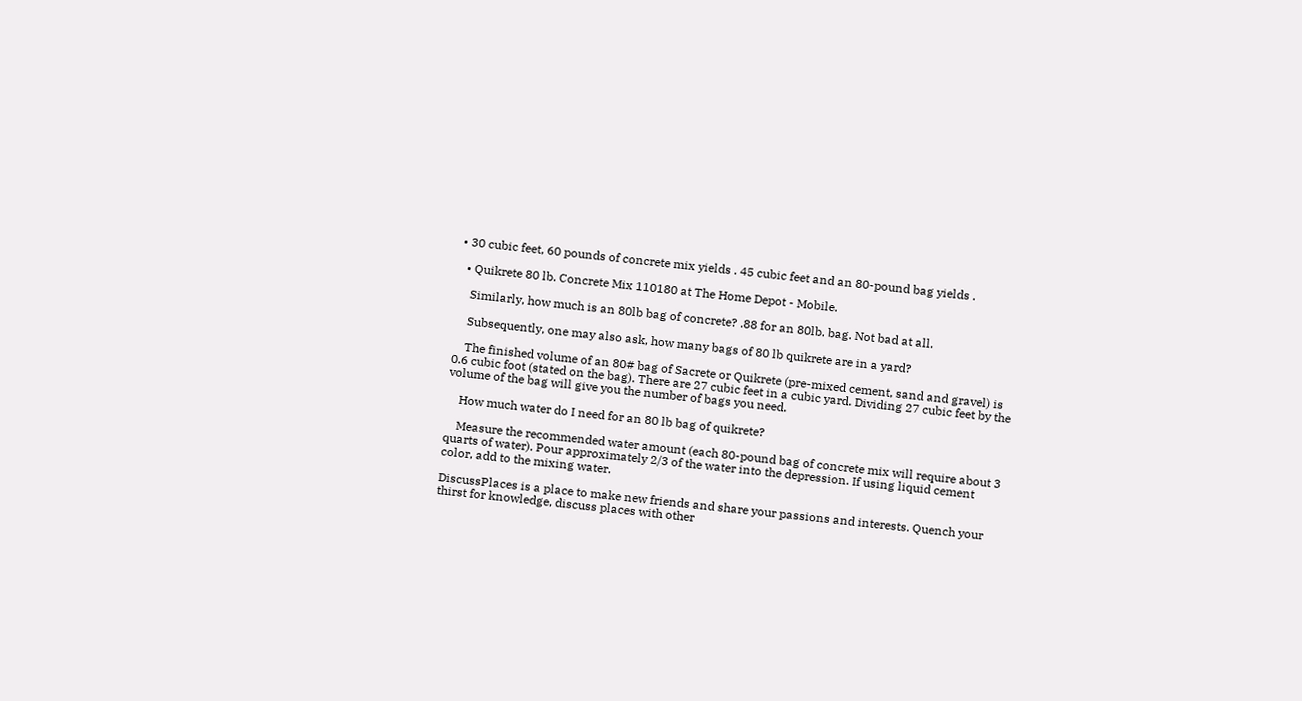• 30 cubic feet, 60 pounds of concrete mix yields . 45 cubic feet and an 80-pound bag yields .

  • Quikrete 80 lb. Concrete Mix 110180 at The Home Depot - Mobile.

    Similarly, how much is an 80lb bag of concrete? .88 for an 80lb. bag. Not bad at all.

    Subsequently, one may also ask, how many bags of 80 lb quikrete are in a yard?

    The finished volume of an 80# bag of Sacrete or Quikrete (pre-mixed cement, sand and gravel) is 0.6 cubic foot (stated on the bag). There are 27 cubic feet in a cubic yard. Dividing 27 cubic feet by the volume of the bag will give you the number of bags you need.

    How much water do I need for an 80 lb bag of quikrete?

    Measure the recommended water amount (each 80-pound bag of concrete mix will require about 3 quarts of water). Pour approximately 2/3 of the water into the depression. If using liquid cement color, add to the mixing water.

DiscussPlaces is a place to make new friends and share your passions and interests. Quench your thirst for knowledge, discuss places with other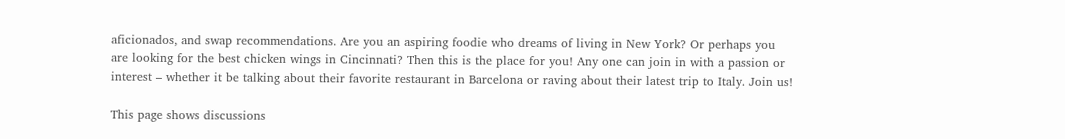aficionados, and swap recommendations. Are you an aspiring foodie who dreams of living in New York? Or perhaps you are looking for the best chicken wings in Cincinnati? Then this is the place for you! Any one can join in with a passion or interest – whether it be talking about their favorite restaurant in Barcelona or raving about their latest trip to Italy. Join us!

This page shows discussions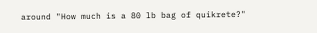around "How much is a 80 lb bag of quikrete?"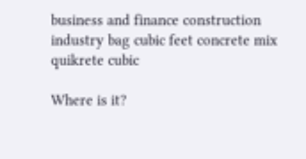business and finance construction industry bag cubic feet concrete mix quikrete cubic

Where is it?